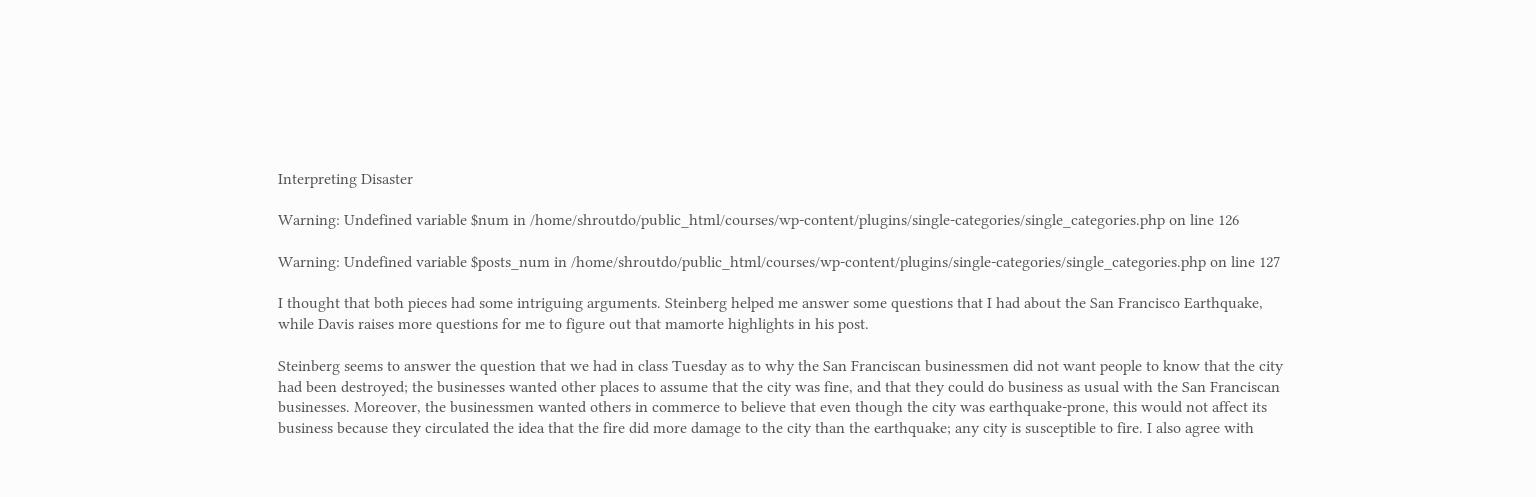Interpreting Disaster

Warning: Undefined variable $num in /home/shroutdo/public_html/courses/wp-content/plugins/single-categories/single_categories.php on line 126

Warning: Undefined variable $posts_num in /home/shroutdo/public_html/courses/wp-content/plugins/single-categories/single_categories.php on line 127

I thought that both pieces had some intriguing arguments. Steinberg helped me answer some questions that I had about the San Francisco Earthquake, while Davis raises more questions for me to figure out that mamorte highlights in his post.

Steinberg seems to answer the question that we had in class Tuesday as to why the San Franciscan businessmen did not want people to know that the city had been destroyed; the businesses wanted other places to assume that the city was fine, and that they could do business as usual with the San Franciscan businesses. Moreover, the businessmen wanted others in commerce to believe that even though the city was earthquake-prone, this would not affect its business because they circulated the idea that the fire did more damage to the city than the earthquake; any city is susceptible to fire. I also agree with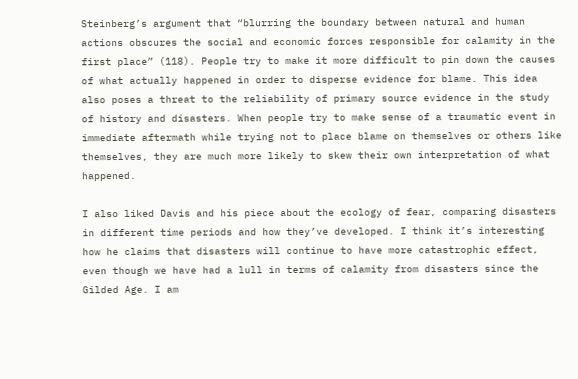Steinberg’s argument that “blurring the boundary between natural and human actions obscures the social and economic forces responsible for calamity in the first place” (118). People try to make it more difficult to pin down the causes of what actually happened in order to disperse evidence for blame. This idea also poses a threat to the reliability of primary source evidence in the study of history and disasters. When people try to make sense of a traumatic event in immediate aftermath while trying not to place blame on themselves or others like themselves, they are much more likely to skew their own interpretation of what happened.

I also liked Davis and his piece about the ecology of fear, comparing disasters in different time periods and how they’ve developed. I think it’s interesting how he claims that disasters will continue to have more catastrophic effect, even though we have had a lull in terms of calamity from disasters since the Gilded Age. I am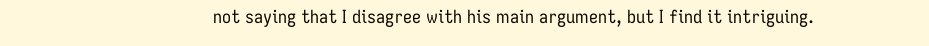not saying that I disagree with his main argument, but I find it intriguing.